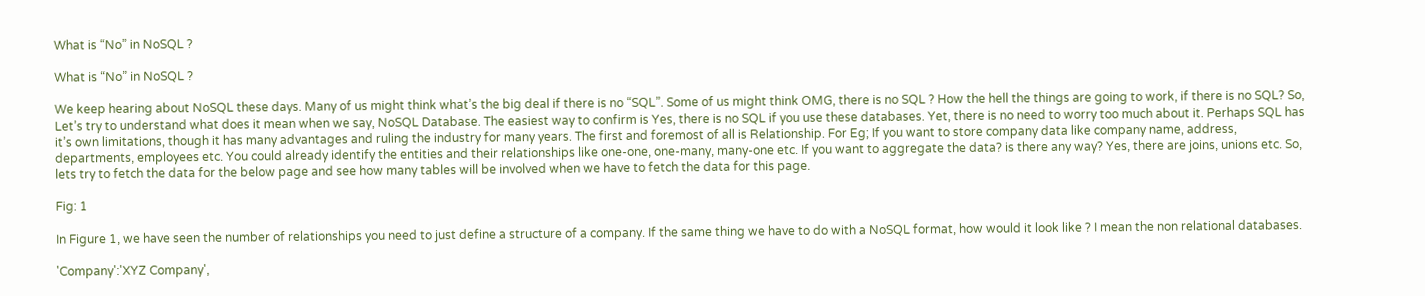What is “No” in NoSQL ?

What is “No” in NoSQL ?

We keep hearing about NoSQL these days. Many of us might think what’s the big deal if there is no “SQL”. Some of us might think OMG, there is no SQL ? How the hell the things are going to work, if there is no SQL? So, Let’s try to understand what does it mean when we say, NoSQL Database. The easiest way to confirm is Yes, there is no SQL if you use these databases. Yet, there is no need to worry too much about it. Perhaps SQL has it’s own limitations, though it has many advantages and ruling the industry for many years. The first and foremost of all is Relationship. For Eg; If you want to store company data like company name, address, departments, employees etc. You could already identify the entities and their relationships like one-one, one-many, many-one etc. If you want to aggregate the data? is there any way? Yes, there are joins, unions etc. So, lets try to fetch the data for the below page and see how many tables will be involved when we have to fetch the data for this page.

Fig: 1

In Figure 1, we have seen the number of relationships you need to just define a structure of a company. If the same thing we have to do with a NoSQL format, how would it look like ? I mean the non relational databases.

'Company':'XYZ Company',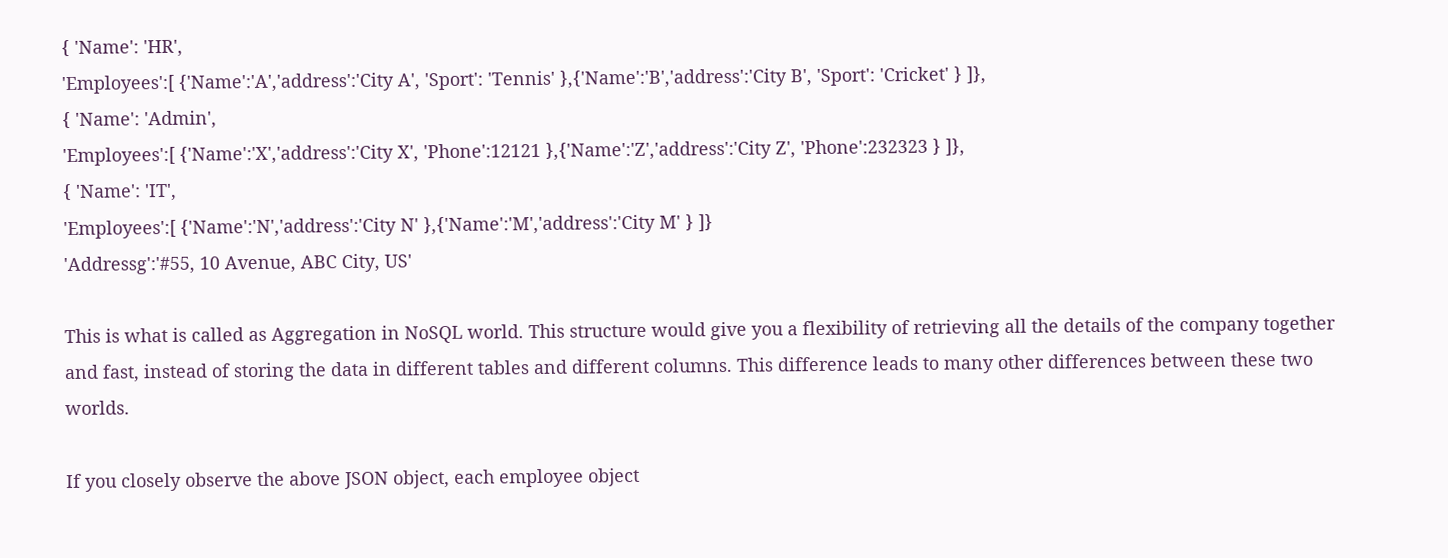{ 'Name': 'HR',
'Employees':[ {'Name':'A','address':'City A', 'Sport': 'Tennis' },{'Name':'B','address':'City B', 'Sport': 'Cricket' } ]},
{ 'Name': 'Admin',
'Employees':[ {'Name':'X','address':'City X', 'Phone':12121 },{'Name':'Z','address':'City Z', 'Phone':232323 } ]},
{ 'Name': 'IT',
'Employees':[ {'Name':'N','address':'City N' },{'Name':'M','address':'City M' } ]}
'Addressg':'#55, 10 Avenue, ABC City, US'

This is what is called as Aggregation in NoSQL world. This structure would give you a flexibility of retrieving all the details of the company together and fast, instead of storing the data in different tables and different columns. This difference leads to many other differences between these two worlds.

If you closely observe the above JSON object, each employee object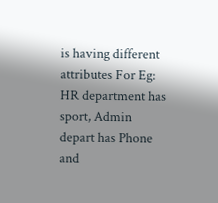is having different attributes For Eg: HR department has  sport, Admin depart has Phone and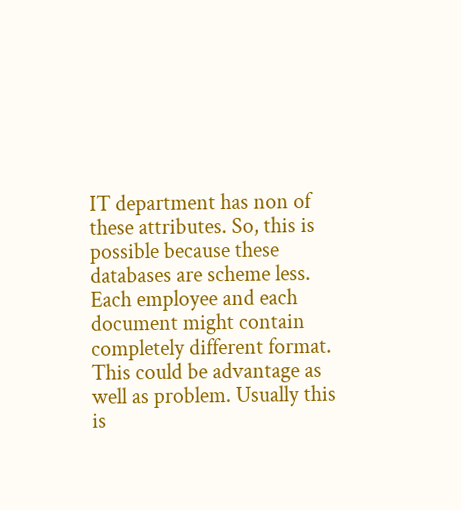IT department has non of these attributes. So, this is possible because these databases are scheme less. Each employee and each document might contain completely different format. This could be advantage as well as problem. Usually this is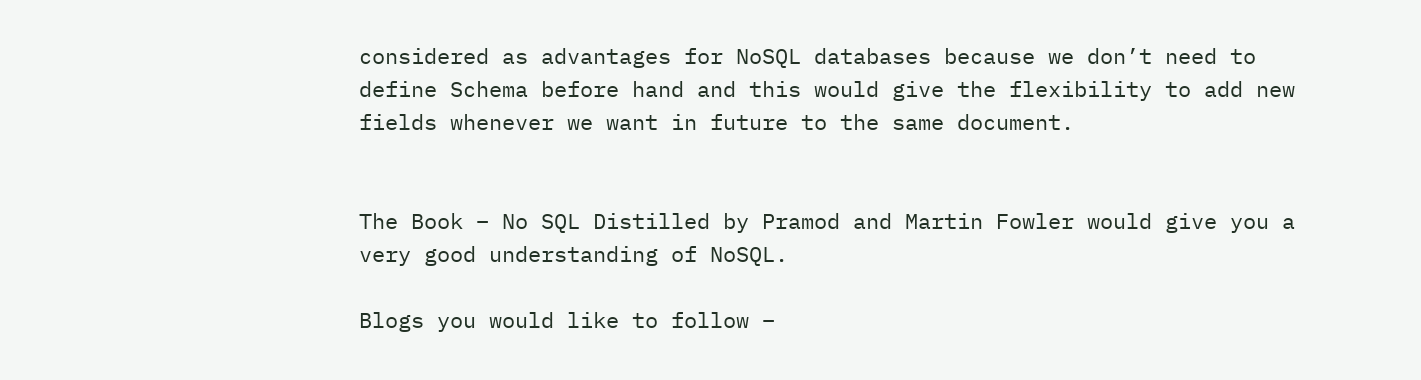considered as advantages for NoSQL databases because we don’t need to define Schema before hand and this would give the flexibility to add new fields whenever we want in future to the same document.


The Book – No SQL Distilled by Pramod and Martin Fowler would give you a very good understanding of NoSQL.

Blogs you would like to follow –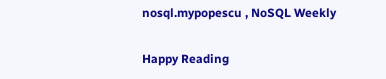nosql.mypopescu , NoSQL Weekly

Happy Reading